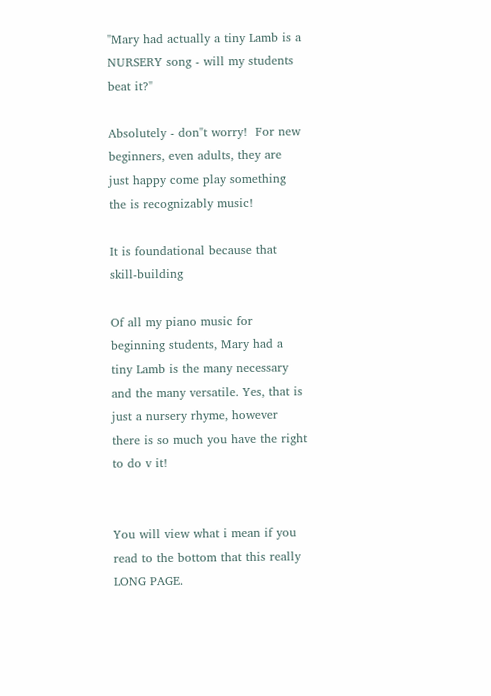"Mary had actually a tiny Lamb is a NURSERY song - will my students beat it?"

Absolutely - don"t worry!  For new beginners, even adults, they are just happy come play something the is recognizably music!

It is foundational because that skill-building

Of all my piano music for beginning students, Mary had a tiny Lamb is the many necessary and the many versatile. Yes, that is just a nursery rhyme, however there is so much you have the right to do v it!


You will view what i mean if you read to the bottom that this really LONG PAGE.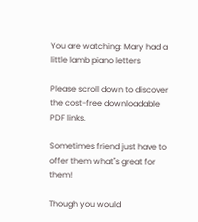You are watching: Mary had a little lamb piano letters

Please scroll down to discover the cost-free downloadable PDF links.

Sometimes friend just have to offer them what"s great for them!

Though you would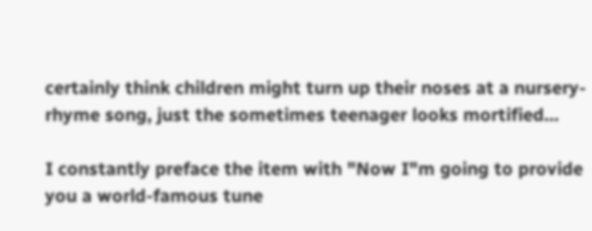certainly think children might turn up their noses at a nursery-rhyme song, just the sometimes teenager looks mortified...

I constantly preface the item with "Now I"m going to provide you a world-famous tune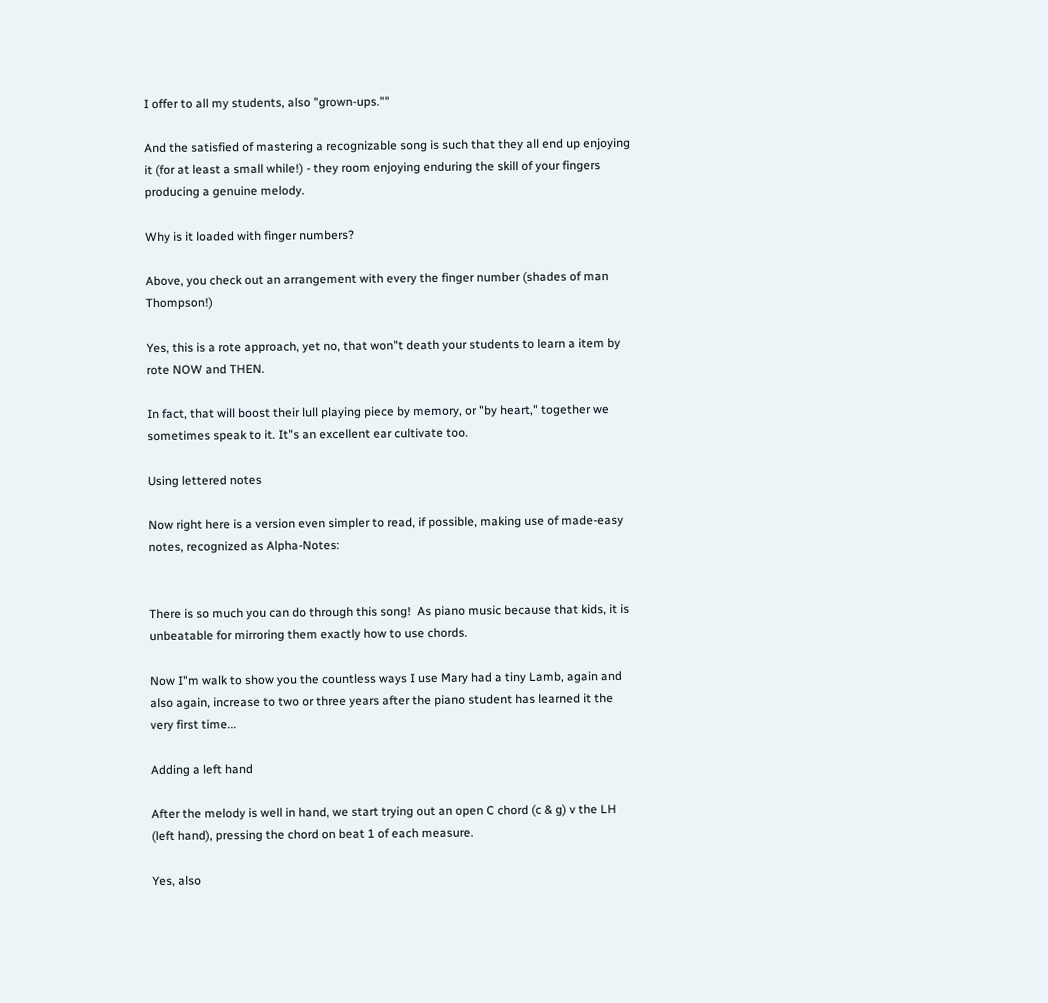I offer to all my students, also "grown-ups.""

And the satisfied of mastering a recognizable song is such that they all end up enjoying it (for at least a small while!) - they room enjoying enduring the skill of your fingers producing a genuine melody.

Why is it loaded with finger numbers?

Above, you check out an arrangement with every the finger number (shades of man Thompson!)

Yes, this is a rote approach, yet no, that won"t death your students to learn a item by rote NOW and THEN.

In fact, that will boost their lull playing piece by memory, or "by heart," together we sometimes speak to it. It"s an excellent ear cultivate too.

Using lettered notes

Now right here is a version even simpler to read, if possible, making use of made-easy notes, recognized as Alpha-Notes:


There is so much you can do through this song!  As piano music because that kids, it is unbeatable for mirroring them exactly how to use chords.

Now I"m walk to show you the countless ways I use Mary had a tiny Lamb, again and also again, increase to two or three years after the piano student has learned it the very first time...

Adding a left hand

After the melody is well in hand, we start trying out an open C chord (c & g) v the LH (left hand), pressing the chord on beat 1 of each measure.

Yes, also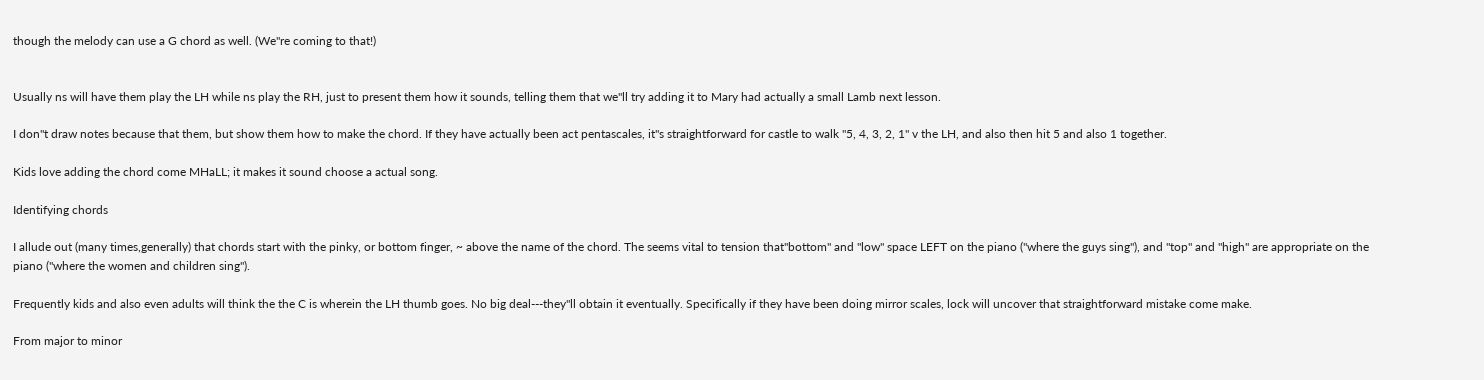though the melody can use a G chord as well. (We"re coming to that!)


Usually ns will have them play the LH while ns play the RH, just to present them how it sounds, telling them that we"ll try adding it to Mary had actually a small Lamb next lesson.

I don"t draw notes because that them, but show them how to make the chord. If they have actually been act pentascales, it"s straightforward for castle to walk "5, 4, 3, 2, 1" v the LH, and also then hit 5 and also 1 together.

Kids love adding the chord come MHaLL; it makes it sound choose a actual song.

Identifying chords

I allude out (many times,generally) that chords start with the pinky, or bottom finger, ~ above the name of the chord. The seems vital to tension that"bottom" and "low" space LEFT on the piano ("where the guys sing"), and "top" and "high" are appropriate on the piano ("where the women and children sing").

Frequently kids and also even adults will think the the C is wherein the LH thumb goes. No big deal---they"ll obtain it eventually. Specifically if they have been doing mirror scales, lock will uncover that straightforward mistake come make.

From major to minor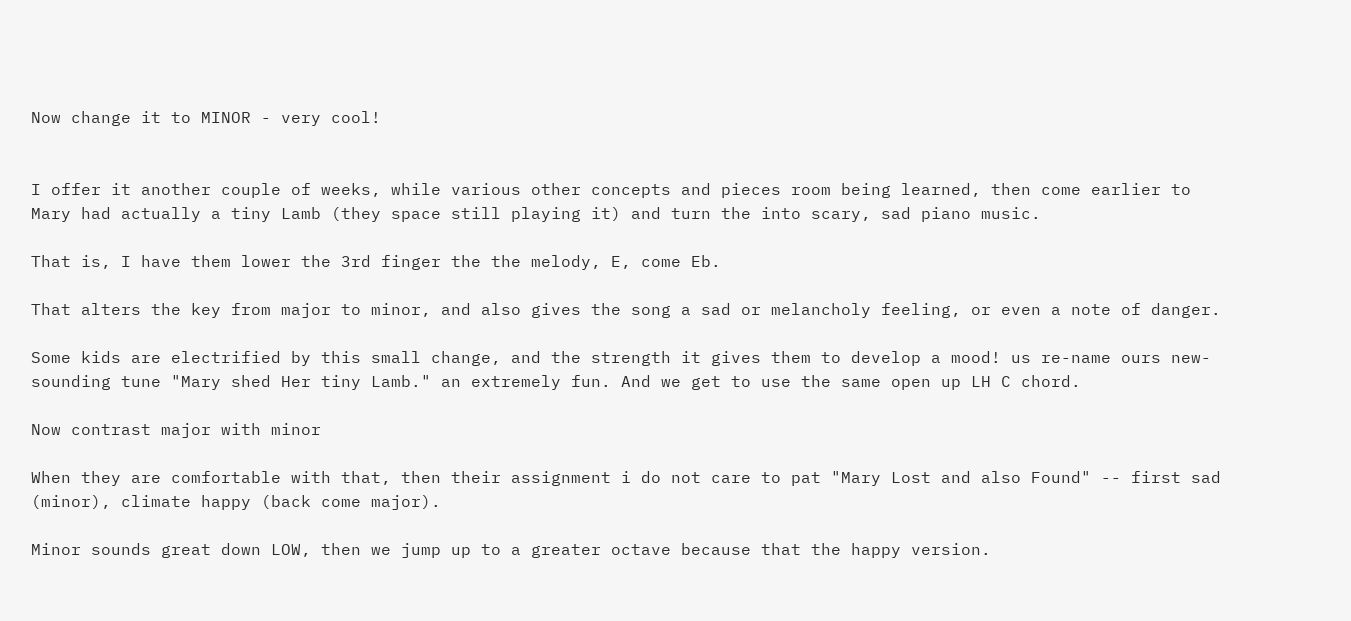Now change it to MINOR - very cool!


I offer it another couple of weeks, while various other concepts and pieces room being learned, then come earlier to Mary had actually a tiny Lamb (they space still playing it) and turn the into scary, sad piano music.

That is, I have them lower the 3rd finger the the melody, E, come Eb.

That alters the key from major to minor, and also gives the song a sad or melancholy feeling, or even a note of danger.

Some kids are electrified by this small change, and the strength it gives them to develop a mood! us re-name ours new-sounding tune "Mary shed Her tiny Lamb." an extremely fun. And we get to use the same open up LH C chord.

Now contrast major with minor

When they are comfortable with that, then their assignment i do not care to pat "Mary Lost and also Found" -- first sad (minor), climate happy (back come major).

Minor sounds great down LOW, then we jump up to a greater octave because that the happy version.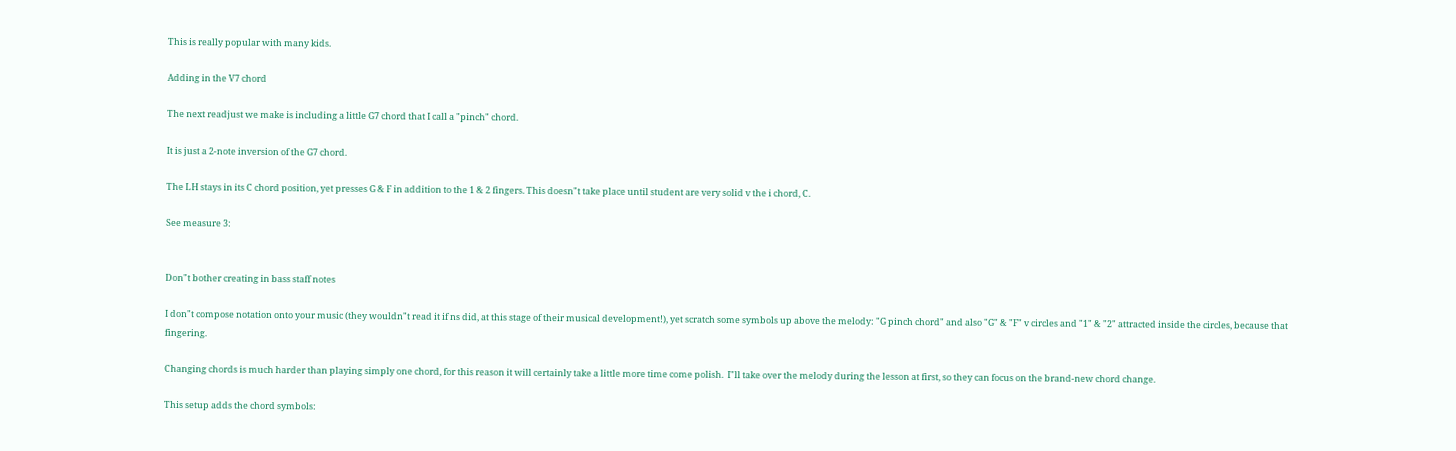This is really popular with many kids.

Adding in the V7 chord

The next readjust we make is including a little G7 chord that I call a "pinch" chord.

It is just a 2-note inversion of the G7 chord.

The LH stays in its C chord position, yet presses G & F in addition to the 1 & 2 fingers. This doesn"t take place until student are very solid v the i chord, C.

See measure 3:


Don"t bother creating in bass staff notes

I don"t compose notation onto your music (they wouldn"t read it if ns did, at this stage of their musical development!), yet scratch some symbols up above the melody: "G pinch chord" and also "G" & "F" v circles and "1" & "2" attracted inside the circles, because that fingering.

Changing chords is much harder than playing simply one chord, for this reason it will certainly take a little more time come polish.  I"ll take over the melody during the lesson at first, so they can focus on the brand-new chord change.

This setup adds the chord symbols: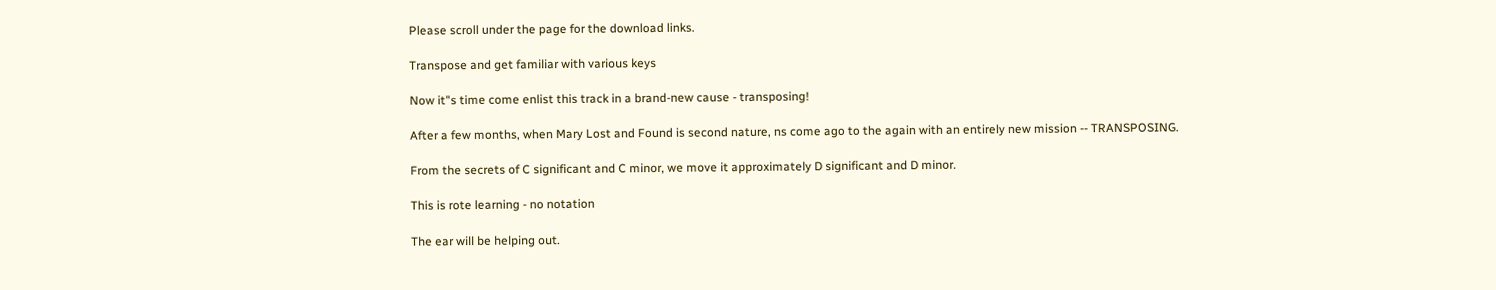Please scroll under the page for the download links.

Transpose and get familiar with various keys

Now it"s time come enlist this track in a brand-new cause - transposing!

After a few months, when Mary Lost and Found is second nature, ns come ago to the again with an entirely new mission -- TRANSPOSING.

From the secrets of C significant and C minor, we move it approximately D significant and D minor.

This is rote learning - no notation

The ear will be helping out.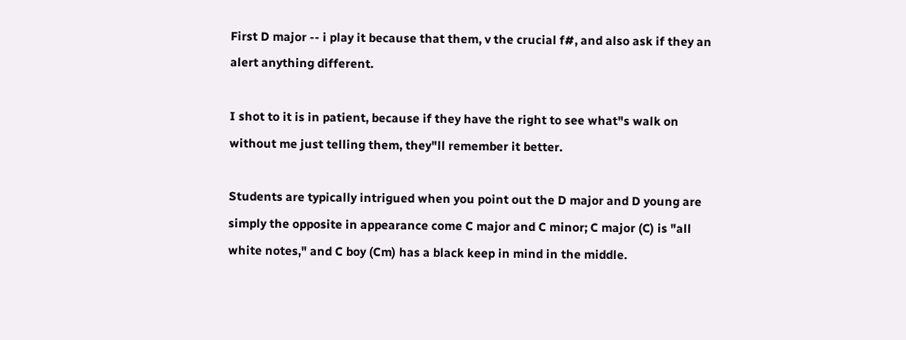First D major -- i play it because that them, v the crucial f#, and also ask if they an alert anything different.

I shot to it is in patient, because if they have the right to see what"s walk on without me just telling them, they"ll remember it better.

Students are typically intrigued when you point out the D major and D young are simply the opposite in appearance come C major and C minor; C major (C) is "all white notes," and C boy (Cm) has a black keep in mind in the middle.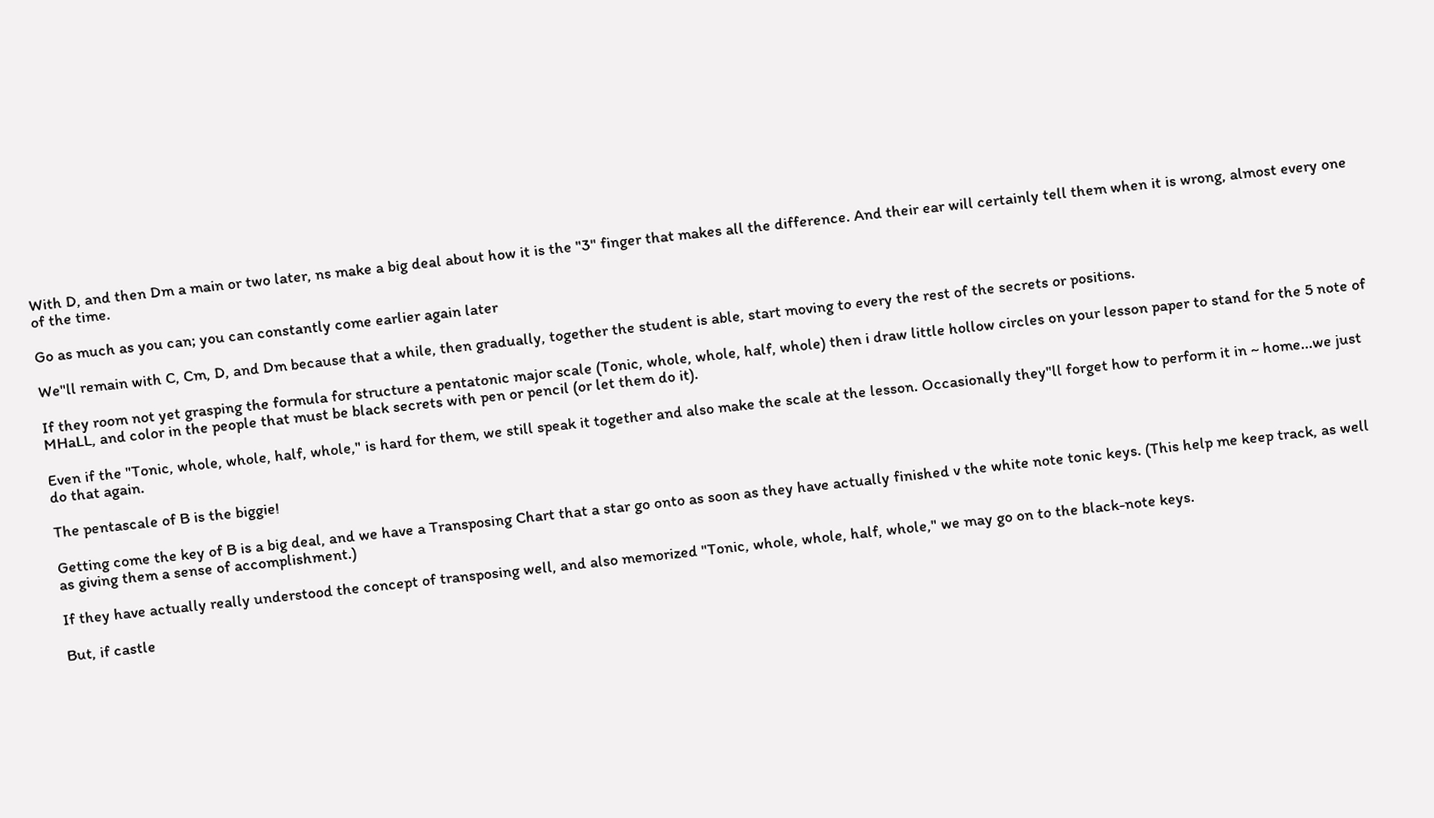With D, and then Dm a main or two later, ns make a big deal about how it is the "3" finger that makes all the difference. And their ear will certainly tell them when it is wrong, almost every one of the time.

Go as much as you can; you can constantly come earlier again later

We"ll remain with C, Cm, D, and Dm because that a while, then gradually, together the student is able, start moving to every the rest of the secrets or positions.

If they room not yet grasping the formula for structure a pentatonic major scale (Tonic, whole, whole, half, whole) then i draw little hollow circles on your lesson paper to stand for the 5 note of MHaLL, and color in the people that must be black secrets with pen or pencil (or let them do it).

Even if the "Tonic, whole, whole, half, whole," is hard for them, we still speak it together and also make the scale at the lesson. Occasionally they"ll forget how to perform it in ~ home...we just do that again.

The pentascale of B is the biggie!

Getting come the key of B is a big deal, and we have a Transposing Chart that a star go onto as soon as they have actually finished v the white note tonic keys. (This help me keep track, as well as giving them a sense of accomplishment.)

If they have actually really understood the concept of transposing well, and also memorized "Tonic, whole, whole, half, whole," we may go on to the black-note keys.

But, if castle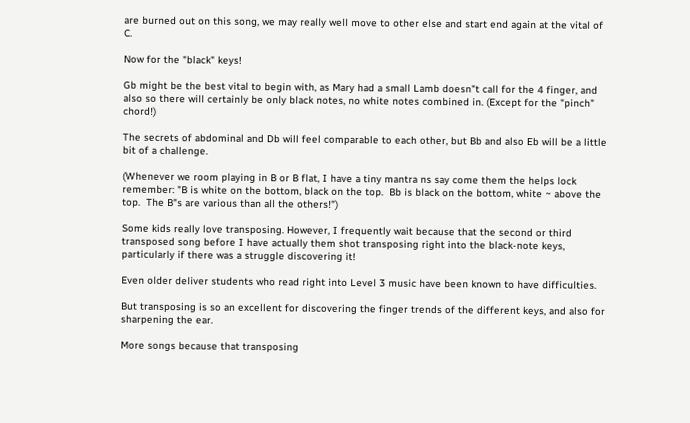are burned out on this song, we may really well move to other else and start end again at the vital of C.

Now for the "black" keys!

Gb might be the best vital to begin with, as Mary had a small Lamb doesn"t call for the 4 finger, and also so there will certainly be only black notes, no white notes combined in. (Except for the "pinch" chord!)

The secrets of abdominal and Db will feel comparable to each other, but Bb and also Eb will be a little bit of a challenge.

(Whenever we room playing in B or B flat, I have a tiny mantra ns say come them the helps lock remember: "B is white on the bottom, black on the top.  Bb is black on the bottom, white ~ above the top.  The B"s are various than all the others!")

Some kids really love transposing. However, I frequently wait because that the second or third transposed song before I have actually them shot transposing right into the black-note keys, particularly if there was a struggle discovering it!

Even older deliver students who read right into Level 3 music have been known to have difficulties.

But transposing is so an excellent for discovering the finger trends of the different keys, and also for sharpening the ear.

More songs because that transposing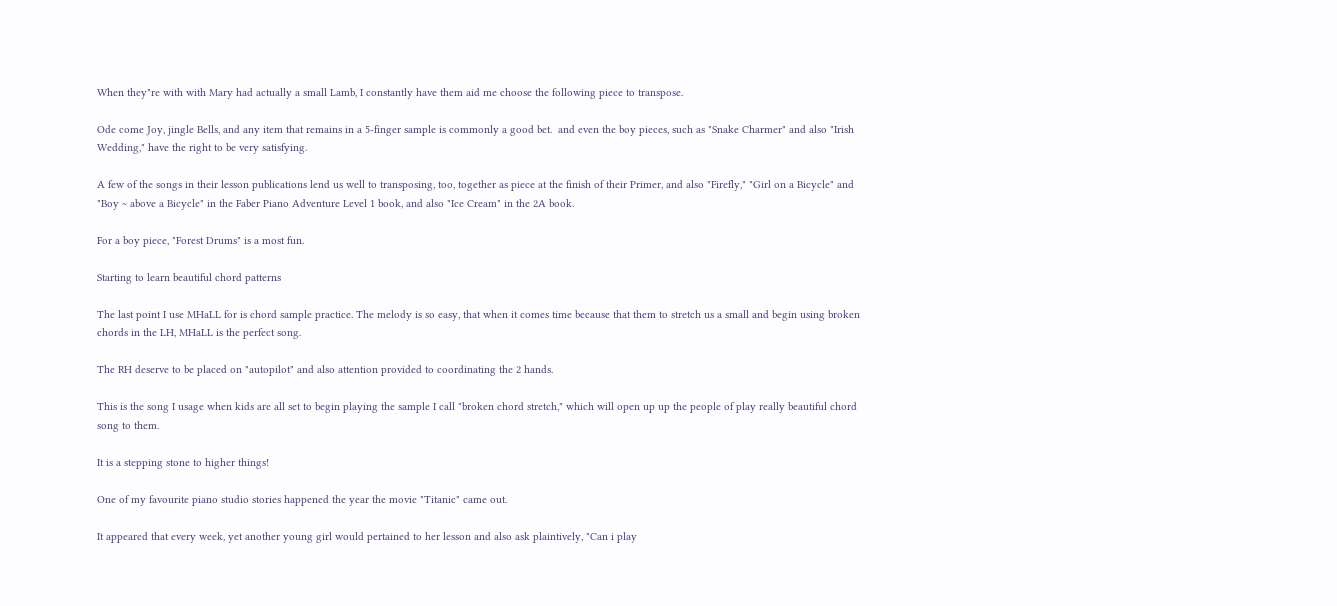When they"re with with Mary had actually a small Lamb, I constantly have them aid me choose the following piece to transpose.

Ode come Joy, jingle Bells, and any item that remains in a 5-finger sample is commonly a good bet.  and even the boy pieces, such as "Snake Charmer" and also "Irish Wedding," have the right to be very satisfying.

A few of the songs in their lesson publications lend us well to transposing, too, together as piece at the finish of their Primer, and also "Firefly," "Girl on a Bicycle" and "Boy ~ above a Bicycle" in the Faber Piano Adventure Level 1 book, and also "Ice Cream" in the 2A book.

For a boy piece, "Forest Drums" is a most fun.

Starting to learn beautiful chord patterns

The last point I use MHaLL for is chord sample practice. The melody is so easy, that when it comes time because that them to stretch us a small and begin using broken chords in the LH, MHaLL is the perfect song.

The RH deserve to be placed on "autopilot" and also attention provided to coordinating the 2 hands.

This is the song I usage when kids are all set to begin playing the sample I call "broken chord stretch," which will open up up the people of play really beautiful chord song to them.

It is a stepping stone to higher things!

One of my favourite piano studio stories happened the year the movie "Titanic" came out.

It appeared that every week, yet another young girl would pertained to her lesson and also ask plaintively, "Can i play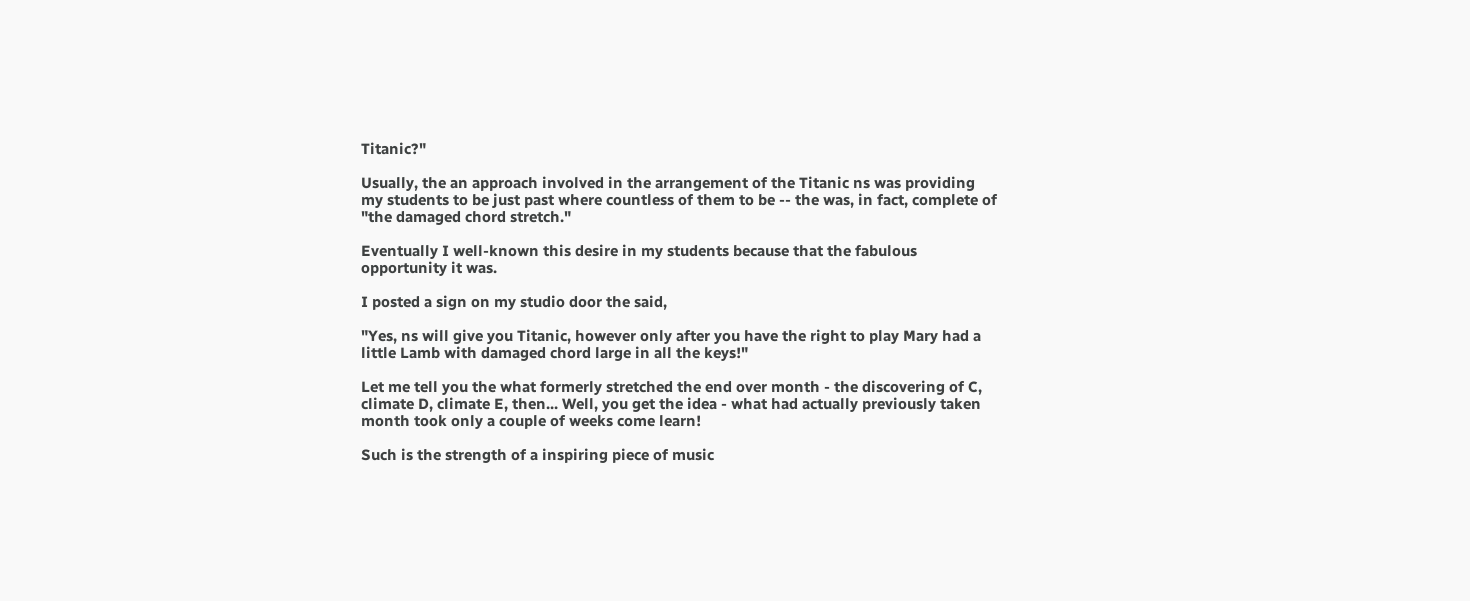Titanic?"

Usually, the an approach involved in the arrangement of the Titanic ns was providing my students to be just past where countless of them to be -- the was, in fact, complete of "the damaged chord stretch."

Eventually I well-known this desire in my students because that the fabulous opportunity it was.

I posted a sign on my studio door the said,

"Yes, ns will give you Titanic, however only after you have the right to play Mary had a little Lamb with damaged chord large in all the keys!"

Let me tell you the what formerly stretched the end over month - the discovering of C, climate D, climate E, then... Well, you get the idea - what had actually previously taken month took only a couple of weeks come learn!

Such is the strength of a inspiring piece of music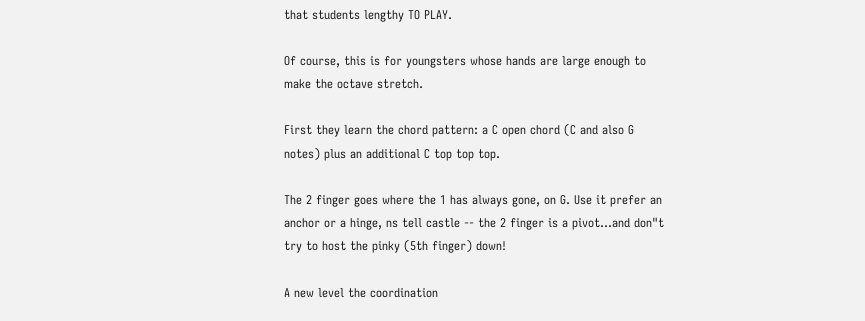that students lengthy TO PLAY.

Of course, this is for youngsters whose hands are large enough to make the octave stretch.

First they learn the chord pattern: a C open chord (C and also G notes) plus an additional C top top top.

The 2 finger goes where the 1 has always gone, on G. Use it prefer an anchor or a hinge, ns tell castle -- the 2 finger is a pivot...and don"t try to host the pinky (5th finger) down!

A new level the coordination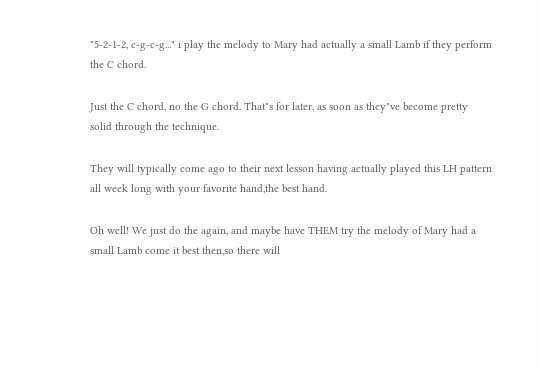"5-2-1-2, c-g-c-g..." i play the melody to Mary had actually a small Lamb if they perform the C chord.

Just the C chord, no the G chord. That"s for later, as soon as they"ve become pretty solid through the technique.

They will typically come ago to their next lesson having actually played this LH pattern all week long with your favorite hand,the best hand.

Oh well! We just do the again, and maybe have THEM try the melody of Mary had a small Lamb come it best then,so there will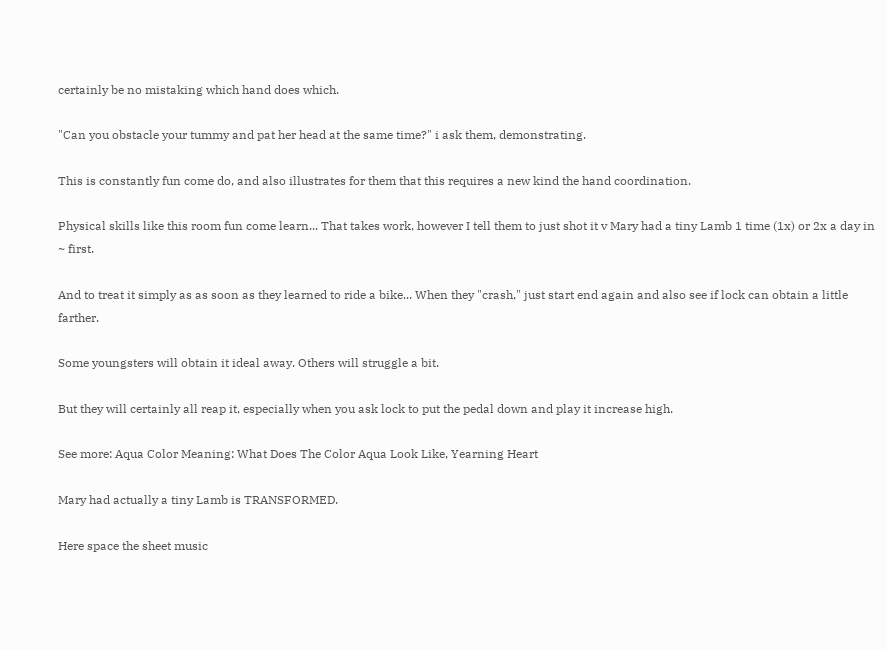certainly be no mistaking which hand does which.

"Can you obstacle your tummy and pat her head at the same time?" i ask them, demonstrating.

This is constantly fun come do, and also illustrates for them that this requires a new kind the hand coordination.

Physical skills like this room fun come learn... That takes work, however I tell them to just shot it v Mary had a tiny Lamb 1 time (1x) or 2x a day in ~ first.

And to treat it simply as as soon as they learned to ride a bike... When they "crash," just start end again and also see if lock can obtain a little farther.

Some youngsters will obtain it ideal away. Others will struggle a bit.

But they will certainly all reap it, especially when you ask lock to put the pedal down and play it increase high.

See more: Aqua Color Meaning: What Does The Color Aqua Look Like, Yearning Heart

Mary had actually a tiny Lamb is TRANSFORMED.

Here space the sheet music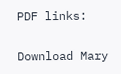PDF links:

Download Mary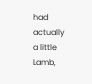had actually a little Lamb,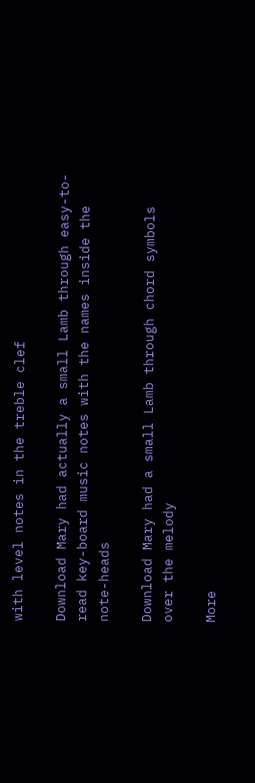with level notes in the treble clef

Download Mary had actually a small Lamb through easy-to-read key-board music notes with the names inside the note-heads

Download Mary had a small Lamb through chord symbols over the melody

More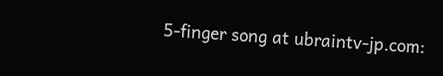5-finger song at ubraintv-jp.com: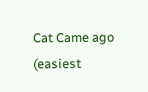Cat Came ago (easiest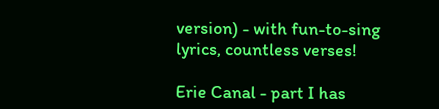version) - with fun-to-sing lyrics, countless verses!

Erie Canal - part I has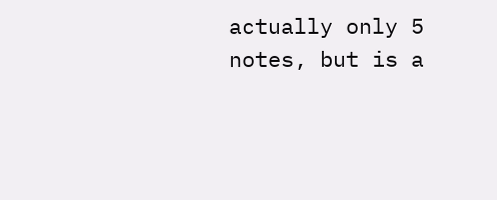actually only 5 notes, but is a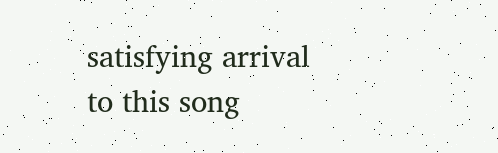satisfying arrival to this song